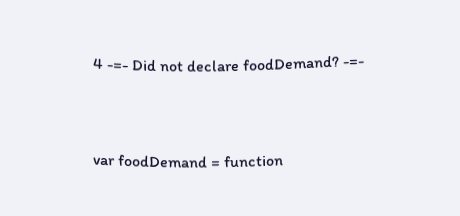4 -=- Did not declare foodDemand? -=-


var foodDemand = function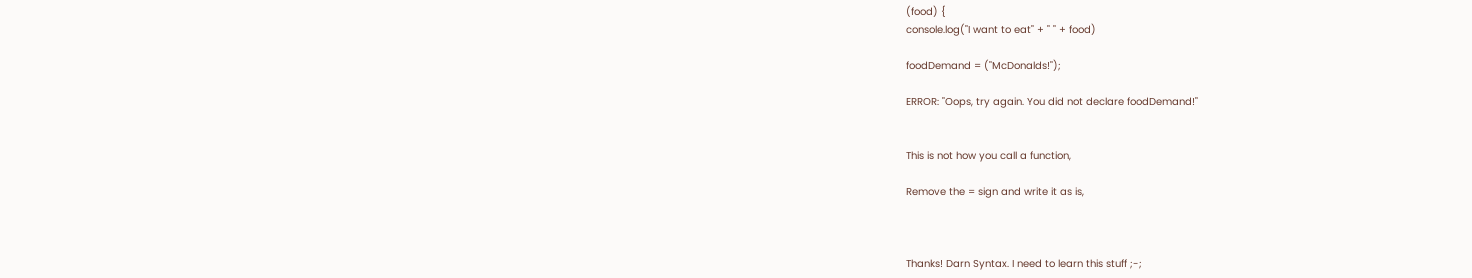(food) {
console.log("I want to eat" + " " + food)

foodDemand = ("McDonalds!");

ERROR: "Oops, try again. You did not declare foodDemand!"


This is not how you call a function,

Remove the = sign and write it as is,



Thanks! Darn Syntax. I need to learn this stuff ;-;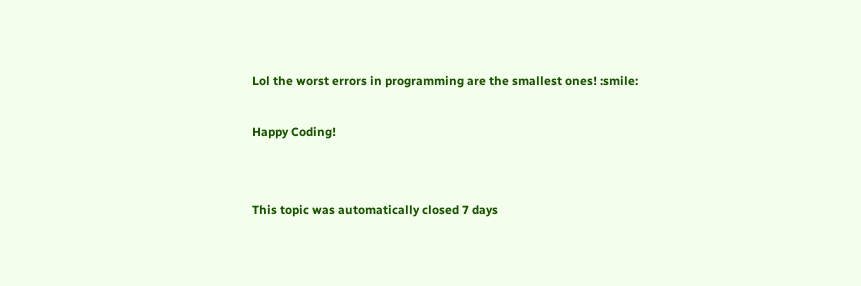Lol the worst errors in programming are the smallest ones! :smile:

Happy Coding!


This topic was automatically closed 7 days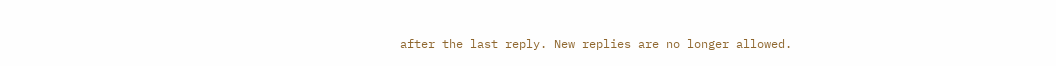after the last reply. New replies are no longer allowed.